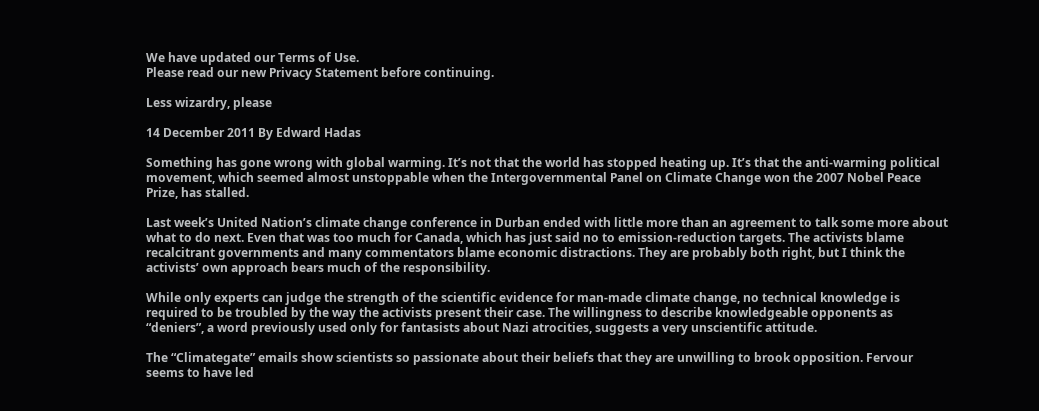We have updated our Terms of Use.
Please read our new Privacy Statement before continuing.

Less wizardry, please

14 December 2011 By Edward Hadas

Something has gone wrong with global warming. It’s not that the world has stopped heating up. It’s that the anti-warming political movement, which seemed almost unstoppable when the Intergovernmental Panel on Climate Change won the 2007 Nobel Peace Prize, has stalled.

Last week’s United Nation’s climate change conference in Durban ended with little more than an agreement to talk some more about what to do next. Even that was too much for Canada, which has just said no to emission-reduction targets. The activists blame recalcitrant governments and many commentators blame economic distractions. They are probably both right, but I think the activists’ own approach bears much of the responsibility.

While only experts can judge the strength of the scientific evidence for man-made climate change, no technical knowledge is required to be troubled by the way the activists present their case. The willingness to describe knowledgeable opponents as “deniers”, a word previously used only for fantasists about Nazi atrocities, suggests a very unscientific attitude.

The “Climategate” emails show scientists so passionate about their beliefs that they are unwilling to brook opposition. Fervour seems to have led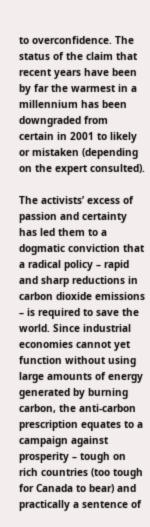to overconfidence. The status of the claim that recent years have been by far the warmest in a millennium has been downgraded from certain in 2001 to likely or mistaken (depending on the expert consulted).

The activists’ excess of passion and certainty has led them to a dogmatic conviction that a radical policy – rapid and sharp reductions in carbon dioxide emissions – is required to save the world. Since industrial economies cannot yet function without using large amounts of energy generated by burning carbon, the anti-carbon prescription equates to a campaign against prosperity – tough on rich countries (too tough for Canada to bear) and practically a sentence of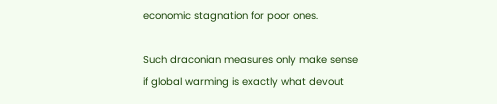economic stagnation for poor ones.

Such draconian measures only make sense if global warming is exactly what devout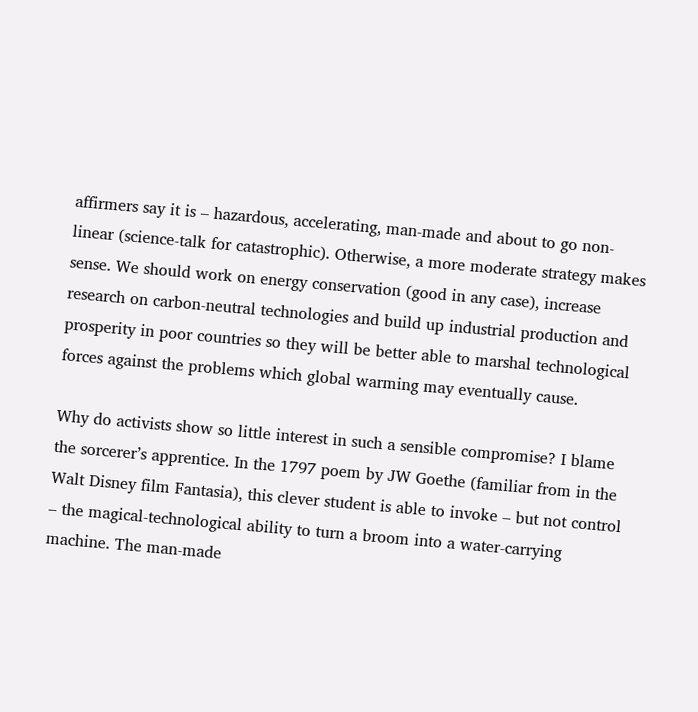affirmers say it is – hazardous, accelerating, man-made and about to go non-linear (science-talk for catastrophic). Otherwise, a more moderate strategy makes sense. We should work on energy conservation (good in any case), increase research on carbon-neutral technologies and build up industrial production and prosperity in poor countries so they will be better able to marshal technological forces against the problems which global warming may eventually cause.

Why do activists show so little interest in such a sensible compromise? I blame the sorcerer’s apprentice. In the 1797 poem by JW Goethe (familiar from in the Walt Disney film Fantasia), this clever student is able to invoke – but not control – the magical-technological ability to turn a broom into a water-carrying machine. The man-made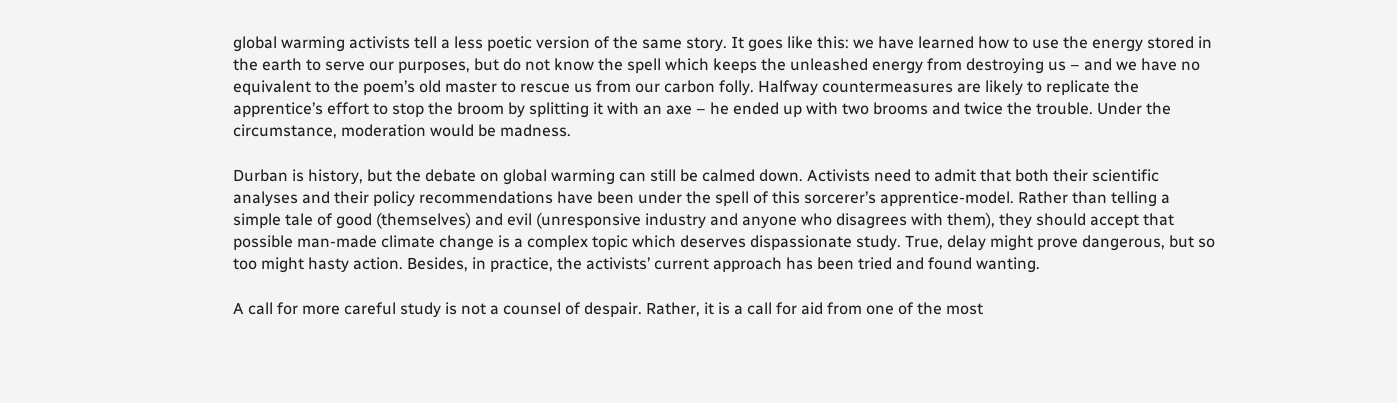global warming activists tell a less poetic version of the same story. It goes like this: we have learned how to use the energy stored in the earth to serve our purposes, but do not know the spell which keeps the unleashed energy from destroying us – and we have no equivalent to the poem’s old master to rescue us from our carbon folly. Halfway countermeasures are likely to replicate the apprentice’s effort to stop the broom by splitting it with an axe – he ended up with two brooms and twice the trouble. Under the circumstance, moderation would be madness.

Durban is history, but the debate on global warming can still be calmed down. Activists need to admit that both their scientific analyses and their policy recommendations have been under the spell of this sorcerer’s apprentice-model. Rather than telling a simple tale of good (themselves) and evil (unresponsive industry and anyone who disagrees with them), they should accept that possible man-made climate change is a complex topic which deserves dispassionate study. True, delay might prove dangerous, but so too might hasty action. Besides, in practice, the activists’ current approach has been tried and found wanting.

A call for more careful study is not a counsel of despair. Rather, it is a call for aid from one of the most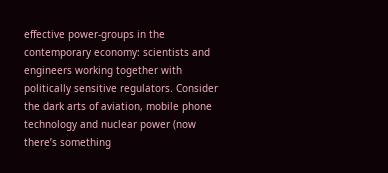effective power-groups in the contemporary economy: scientists and engineers working together with politically sensitive regulators. Consider the dark arts of aviation, mobile phone technology and nuclear power (now there’s something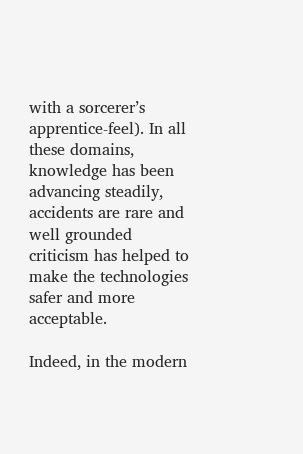with a sorcerer’s apprentice-feel). In all these domains, knowledge has been advancing steadily, accidents are rare and well grounded criticism has helped to make the technologies safer and more acceptable.

Indeed, in the modern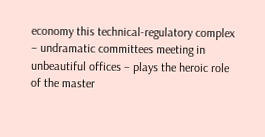economy this technical-regulatory complex – undramatic committees meeting in unbeautiful offices – plays the heroic role of the master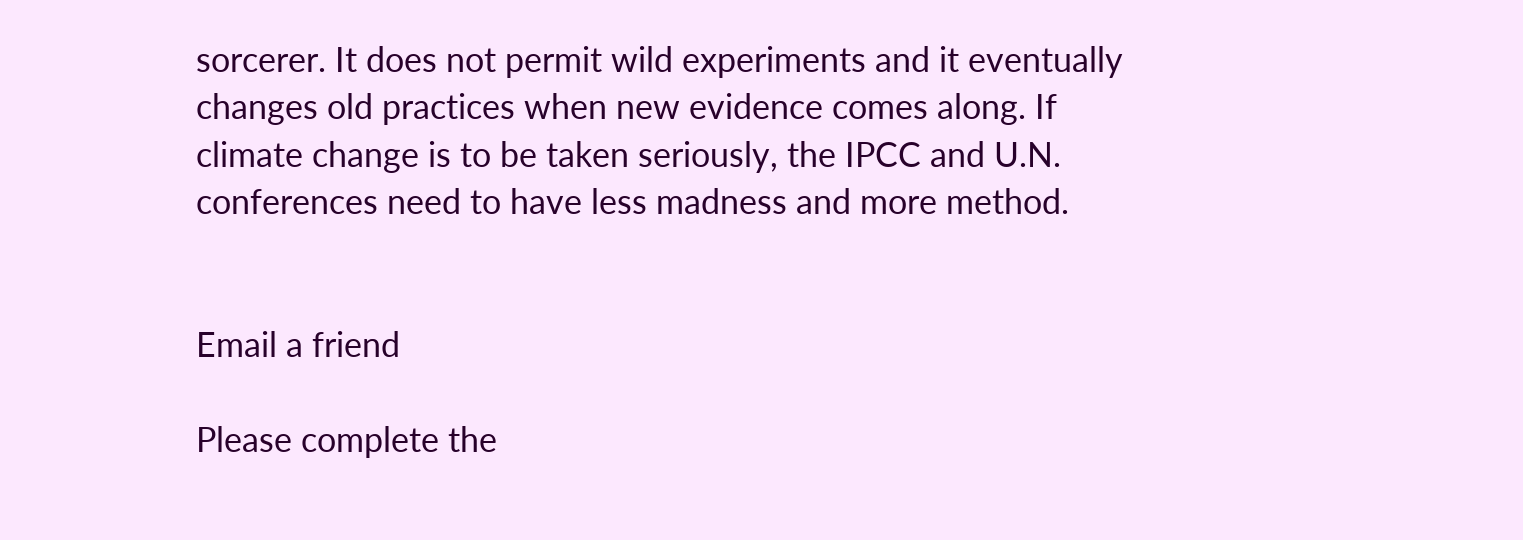sorcerer. It does not permit wild experiments and it eventually changes old practices when new evidence comes along. If climate change is to be taken seriously, the IPCC and U.N. conferences need to have less madness and more method.


Email a friend

Please complete the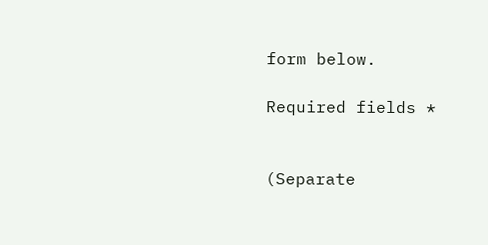form below.

Required fields *


(Separate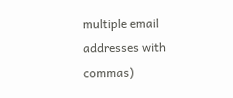multiple email addresses with commas)